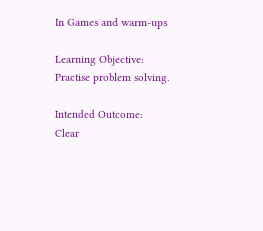In Games and warm-ups

Learning Objective:
Practise problem solving.

Intended Outcome:
Clear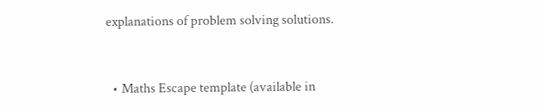explanations of problem solving solutions.


  • Maths Escape template (available in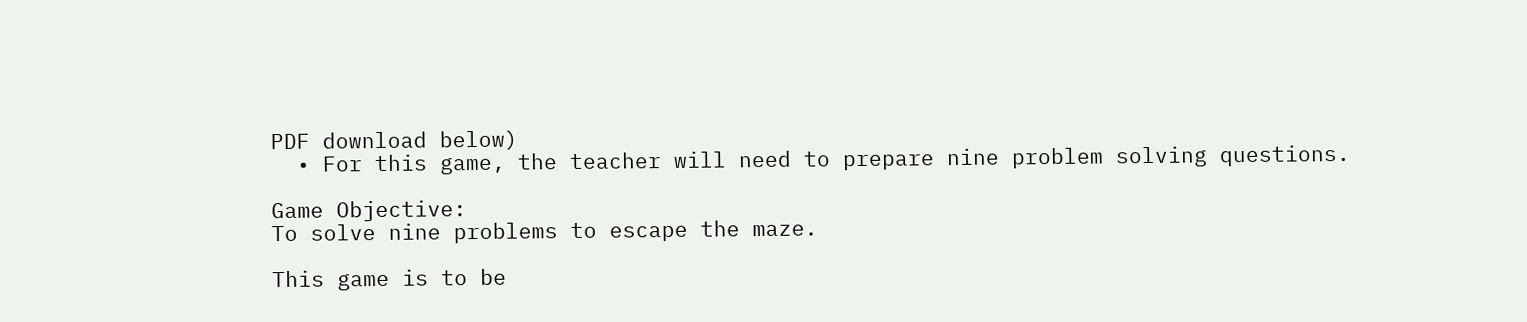PDF download below)
  • For this game, the teacher will need to prepare nine problem solving questions.

Game Objective:
To solve nine problems to escape the maze.

This game is to be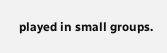played in small groups.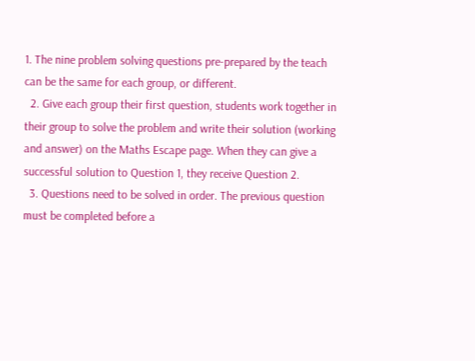1. The nine problem solving questions pre-prepared by the teach can be the same for each group, or different.
  2. Give each group their first question, students work together in their group to solve the problem and write their solution (working and answer) on the Maths Escape page. When they can give a successful solution to Question 1, they receive Question 2.
  3. Questions need to be solved in order. The previous question must be completed before a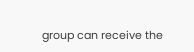group can receive the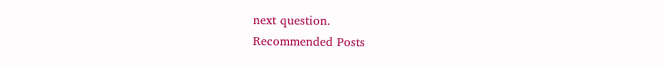next question.
Recommended Posts